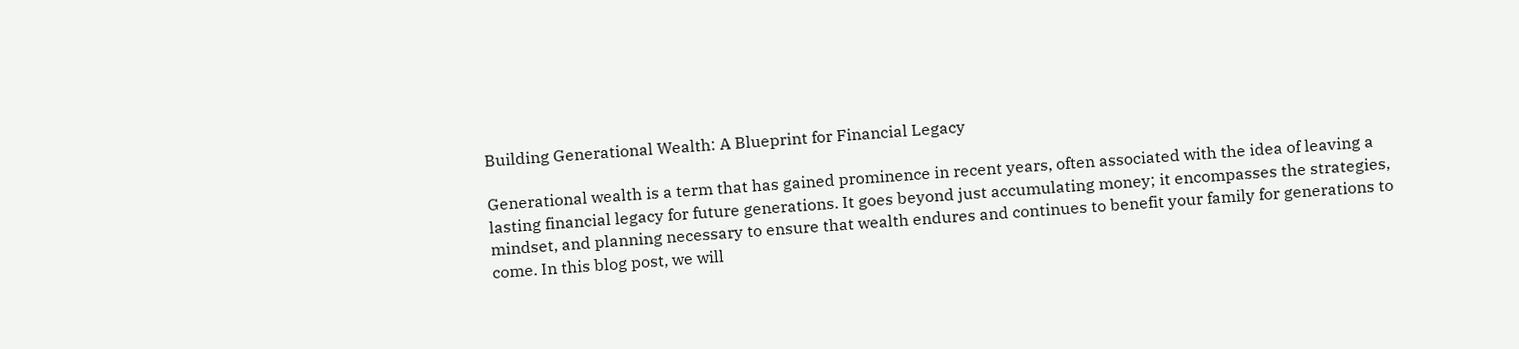Building Generational Wealth: A Blueprint for Financial Legacy

Generational wealth is a term that has gained prominence in recent years, often associated with the idea of leaving a lasting financial legacy for future generations. It goes beyond just accumulating money; it encompasses the strategies, mindset, and planning necessary to ensure that wealth endures and continues to benefit your family for generations to come. In this blog post, we will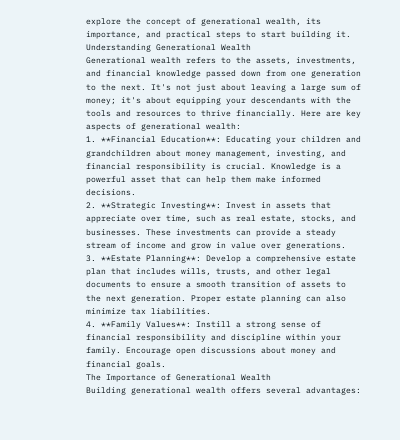explore the concept of generational wealth, its importance, and practical steps to start building it.
Understanding Generational Wealth
Generational wealth refers to the assets, investments, and financial knowledge passed down from one generation to the next. It's not just about leaving a large sum of money; it's about equipping your descendants with the tools and resources to thrive financially. Here are key aspects of generational wealth:
1. **Financial Education**: Educating your children and grandchildren about money management, investing, and financial responsibility is crucial. Knowledge is a powerful asset that can help them make informed decisions.
2. **Strategic Investing**: Invest in assets that appreciate over time, such as real estate, stocks, and businesses. These investments can provide a steady stream of income and grow in value over generations.
3. **Estate Planning**: Develop a comprehensive estate plan that includes wills, trusts, and other legal documents to ensure a smooth transition of assets to the next generation. Proper estate planning can also minimize tax liabilities.
4. **Family Values**: Instill a strong sense of financial responsibility and discipline within your family. Encourage open discussions about money and financial goals.
The Importance of Generational Wealth
Building generational wealth offers several advantages: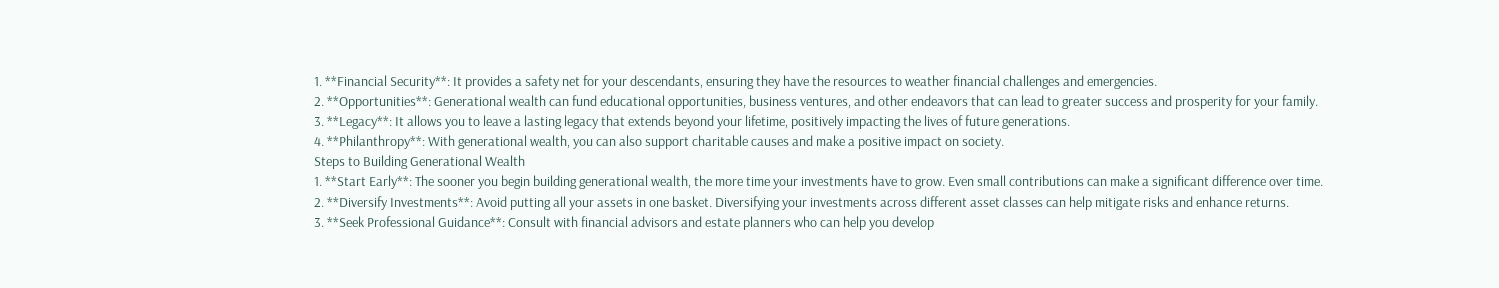1. **Financial Security**: It provides a safety net for your descendants, ensuring they have the resources to weather financial challenges and emergencies.
2. **Opportunities**: Generational wealth can fund educational opportunities, business ventures, and other endeavors that can lead to greater success and prosperity for your family.
3. **Legacy**: It allows you to leave a lasting legacy that extends beyond your lifetime, positively impacting the lives of future generations.
4. **Philanthropy**: With generational wealth, you can also support charitable causes and make a positive impact on society.
Steps to Building Generational Wealth
1. **Start Early**: The sooner you begin building generational wealth, the more time your investments have to grow. Even small contributions can make a significant difference over time.
2. **Diversify Investments**: Avoid putting all your assets in one basket. Diversifying your investments across different asset classes can help mitigate risks and enhance returns.
3. **Seek Professional Guidance**: Consult with financial advisors and estate planners who can help you develop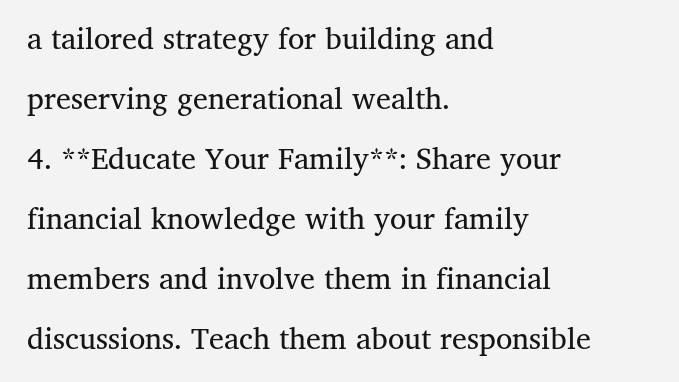a tailored strategy for building and preserving generational wealth.
4. **Educate Your Family**: Share your financial knowledge with your family members and involve them in financial discussions. Teach them about responsible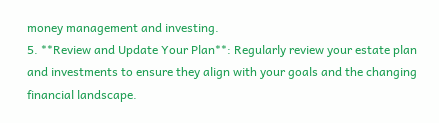money management and investing.
5. **Review and Update Your Plan**: Regularly review your estate plan and investments to ensure they align with your goals and the changing financial landscape.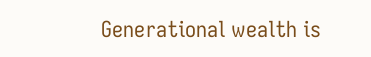Generational wealth is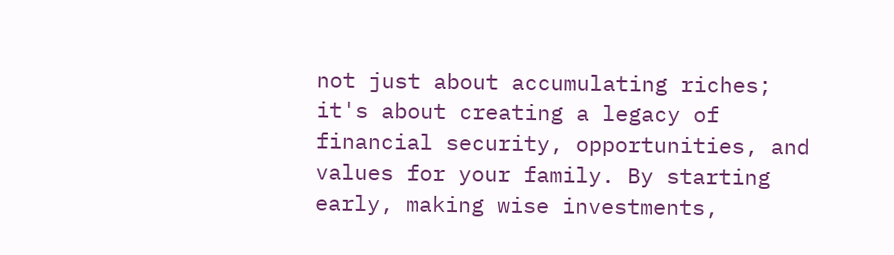not just about accumulating riches; it's about creating a legacy of financial security, opportunities, and values for your family. By starting early, making wise investments,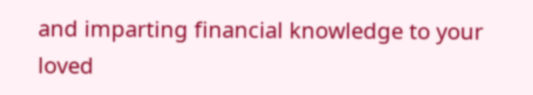and imparting financial knowledge to your loved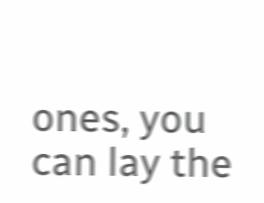ones, you can lay the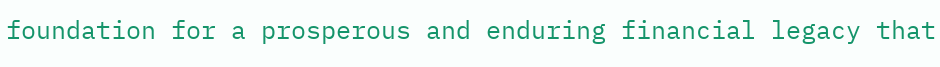foundation for a prosperous and enduring financial legacy that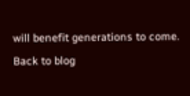will benefit generations to come.
Back to blog